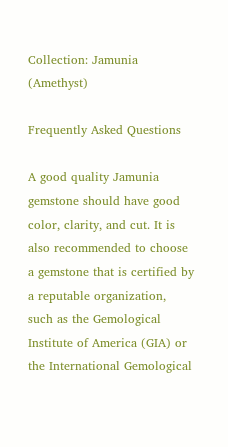Collection: Jamunia (Amethyst)

Frequently Asked Questions

A good quality Jamunia gemstone should have good color, clarity, and cut. It is also recommended to choose a gemstone that is certified by a reputable organization, such as the Gemological Institute of America (GIA) or the International Gemological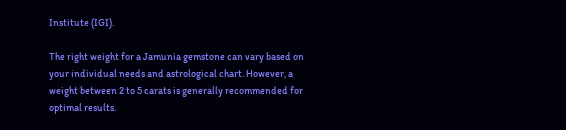Institute (IGI).

The right weight for a Jamunia gemstone can vary based on your individual needs and astrological chart. However, a weight between 2 to 5 carats is generally recommended for optimal results.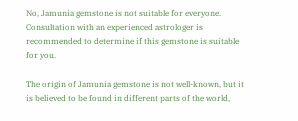No, Jamunia gemstone is not suitable for everyone. Consultation with an experienced astrologer is recommended to determine if this gemstone is suitable for you.

The origin of Jamunia gemstone is not well-known, but it is believed to be found in different parts of the world,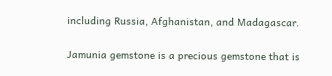including Russia, Afghanistan, and Madagascar.

Jamunia gemstone is a precious gemstone that is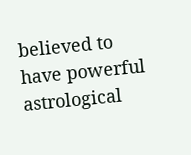believed to have powerful astrological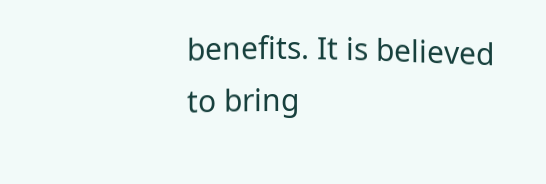benefits. It is believed to bring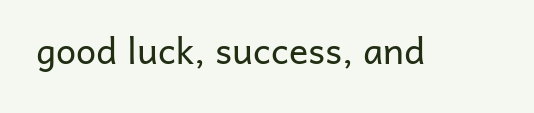good luck, success, and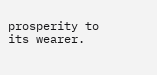prosperity to its wearer.